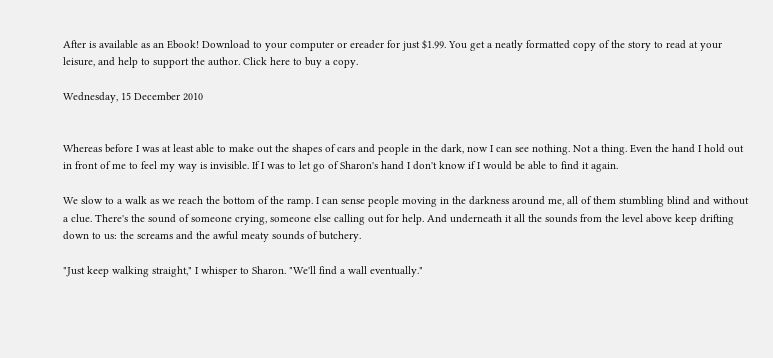After is available as an Ebook! Download to your computer or ereader for just $1.99. You get a neatly formatted copy of the story to read at your leisure, and help to support the author. Click here to buy a copy.

Wednesday, 15 December 2010


Whereas before I was at least able to make out the shapes of cars and people in the dark, now I can see nothing. Not a thing. Even the hand I hold out in front of me to feel my way is invisible. If I was to let go of Sharon's hand I don't know if I would be able to find it again.

We slow to a walk as we reach the bottom of the ramp. I can sense people moving in the darkness around me, all of them stumbling blind and without a clue. There's the sound of someone crying, someone else calling out for help. And underneath it all the sounds from the level above keep drifting down to us: the screams and the awful meaty sounds of butchery.

"Just keep walking straight," I whisper to Sharon. "We'll find a wall eventually."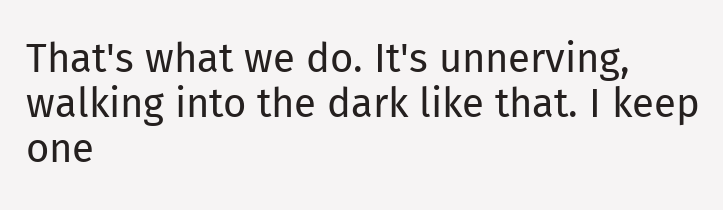That's what we do. It's unnerving, walking into the dark like that. I keep one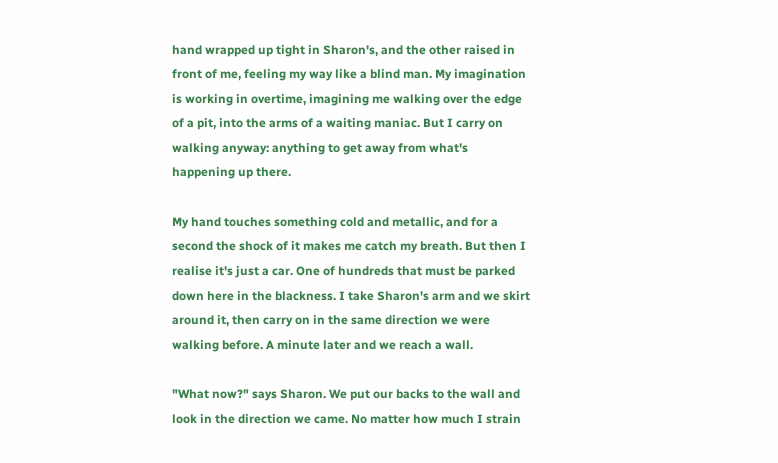hand wrapped up tight in Sharon's, and the other raised in front of me, feeling my way like a blind man. My imagination is working in overtime, imagining me walking over the edge of a pit, into the arms of a waiting maniac. But I carry on walking anyway: anything to get away from what's happening up there.

My hand touches something cold and metallic, and for a second the shock of it makes me catch my breath. But then I realise it's just a car. One of hundreds that must be parked down here in the blackness. I take Sharon's arm and we skirt around it, then carry on in the same direction we were walking before. A minute later and we reach a wall.

"What now?" says Sharon. We put our backs to the wall and look in the direction we came. No matter how much I strain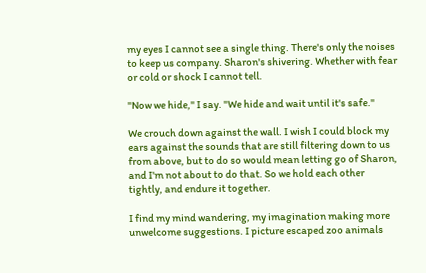my eyes I cannot see a single thing. There's only the noises to keep us company. Sharon's shivering. Whether with fear or cold or shock I cannot tell.

"Now we hide," I say. "We hide and wait until it's safe."

We crouch down against the wall. I wish I could block my ears against the sounds that are still filtering down to us from above, but to do so would mean letting go of Sharon, and I'm not about to do that. So we hold each other tightly, and endure it together.

I find my mind wandering, my imagination making more unwelcome suggestions. I picture escaped zoo animals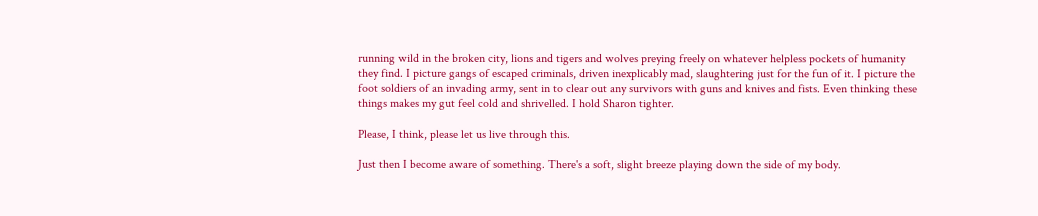running wild in the broken city, lions and tigers and wolves preying freely on whatever helpless pockets of humanity they find. I picture gangs of escaped criminals, driven inexplicably mad, slaughtering just for the fun of it. I picture the foot soldiers of an invading army, sent in to clear out any survivors with guns and knives and fists. Even thinking these things makes my gut feel cold and shrivelled. I hold Sharon tighter.

Please, I think, please let us live through this.

Just then I become aware of something. There's a soft, slight breeze playing down the side of my body.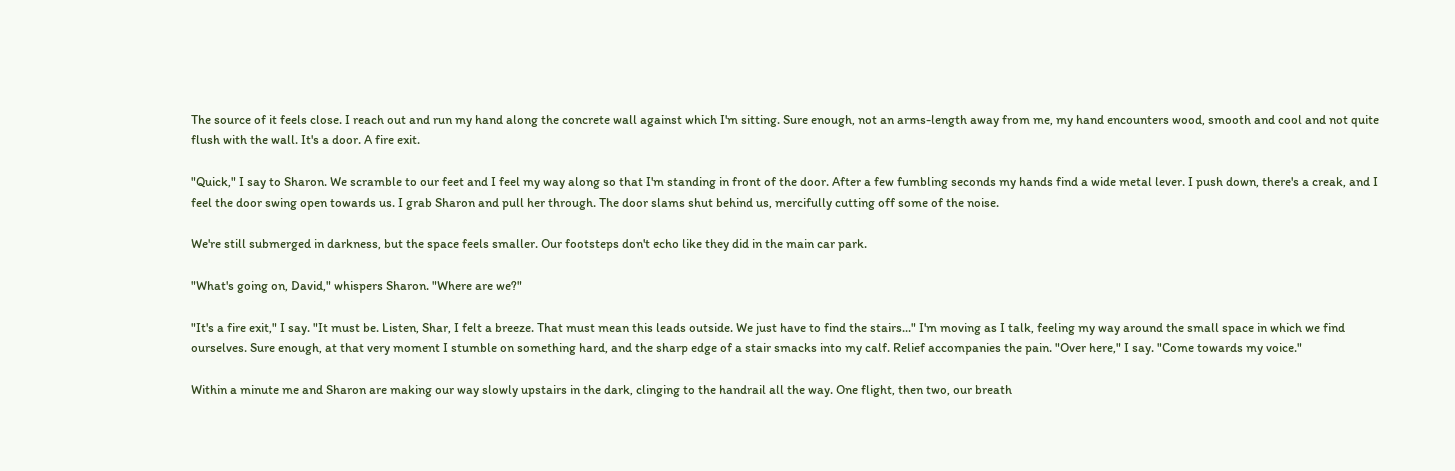The source of it feels close. I reach out and run my hand along the concrete wall against which I'm sitting. Sure enough, not an arms-length away from me, my hand encounters wood, smooth and cool and not quite flush with the wall. It's a door. A fire exit.

"Quick," I say to Sharon. We scramble to our feet and I feel my way along so that I'm standing in front of the door. After a few fumbling seconds my hands find a wide metal lever. I push down, there's a creak, and I feel the door swing open towards us. I grab Sharon and pull her through. The door slams shut behind us, mercifully cutting off some of the noise.

We're still submerged in darkness, but the space feels smaller. Our footsteps don't echo like they did in the main car park.

"What's going on, David," whispers Sharon. "Where are we?"

"It's a fire exit," I say. "It must be. Listen, Shar, I felt a breeze. That must mean this leads outside. We just have to find the stairs..." I'm moving as I talk, feeling my way around the small space in which we find ourselves. Sure enough, at that very moment I stumble on something hard, and the sharp edge of a stair smacks into my calf. Relief accompanies the pain. "Over here," I say. "Come towards my voice."

Within a minute me and Sharon are making our way slowly upstairs in the dark, clinging to the handrail all the way. One flight, then two, our breath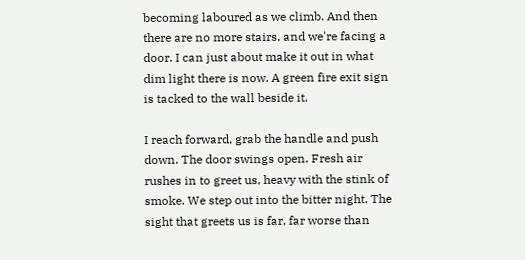becoming laboured as we climb. And then there are no more stairs, and we're facing a door. I can just about make it out in what dim light there is now. A green fire exit sign is tacked to the wall beside it.

I reach forward, grab the handle and push down. The door swings open. Fresh air rushes in to greet us, heavy with the stink of smoke. We step out into the bitter night. The sight that greets us is far, far worse than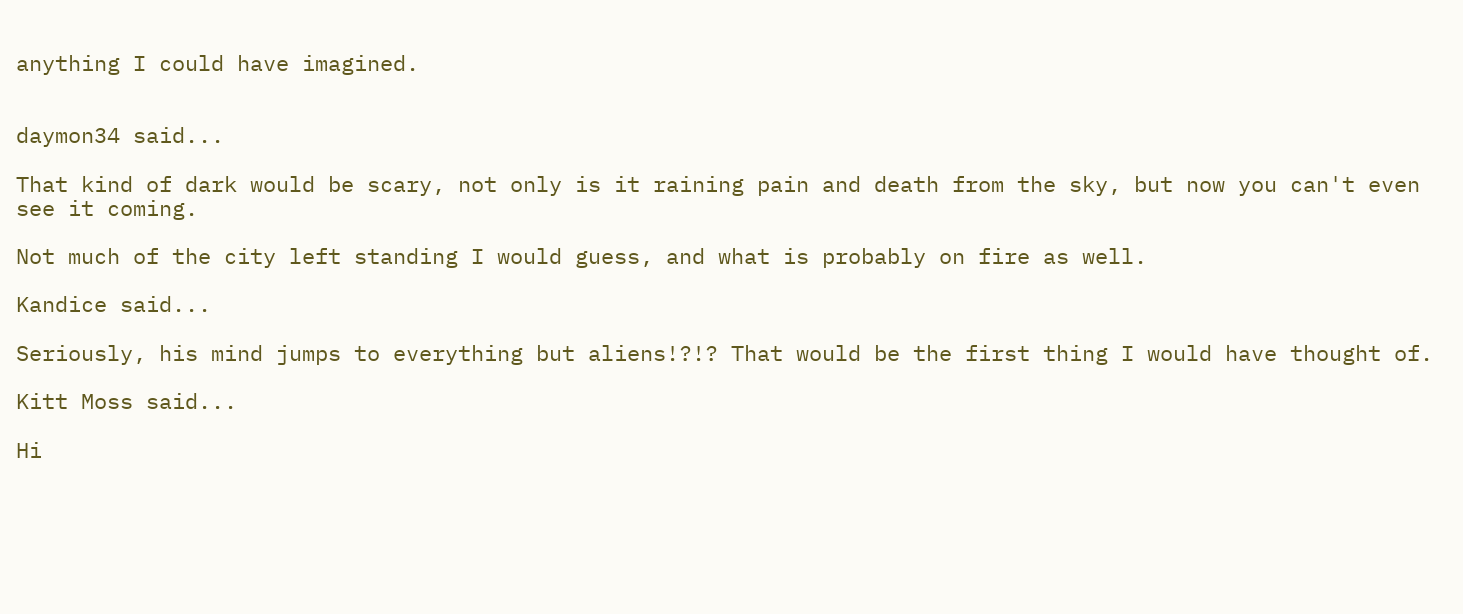anything I could have imagined.


daymon34 said...

That kind of dark would be scary, not only is it raining pain and death from the sky, but now you can't even see it coming.

Not much of the city left standing I would guess, and what is probably on fire as well.

Kandice said...

Seriously, his mind jumps to everything but aliens!?!? That would be the first thing I would have thought of.

Kitt Moss said...

Hi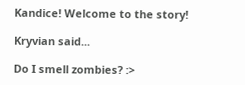Kandice! Welcome to the story!

Kryvian said...

Do I smell zombies? :>